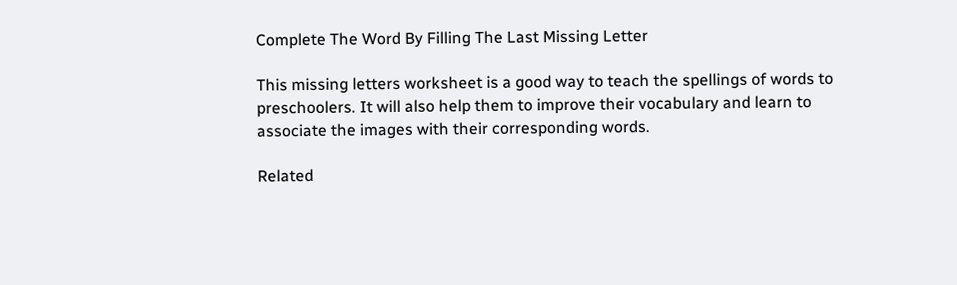Complete The Word By Filling The Last Missing Letter

This missing letters worksheet is a good way to teach the spellings of words to preschoolers. It will also help them to improve their vocabulary and learn to associate the images with their corresponding words.

Related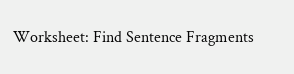Worksheet: Find Sentence Fragments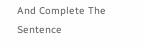And Complete The Sentence